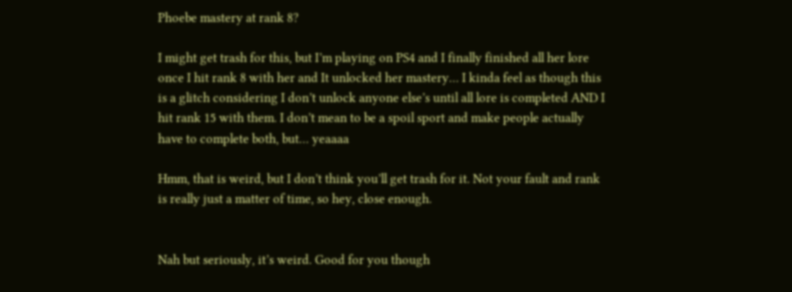Phoebe mastery at rank 8?

I might get trash for this, but I’m playing on PS4 and I finally finished all her lore once I hit rank 8 with her and It unlocked her mastery… I kinda feel as though this is a glitch considering I don’t unlock anyone else’s until all lore is completed AND I hit rank 15 with them. I don’t mean to be a spoil sport and make people actually have to complete both, but… yeaaaa

Hmm, that is weird, but I don’t think you’ll get trash for it. Not your fault and rank is really just a matter of time, so hey, close enough.


Nah but seriously, it’s weird. Good for you though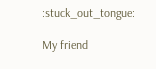:stuck_out_tongue:

My friend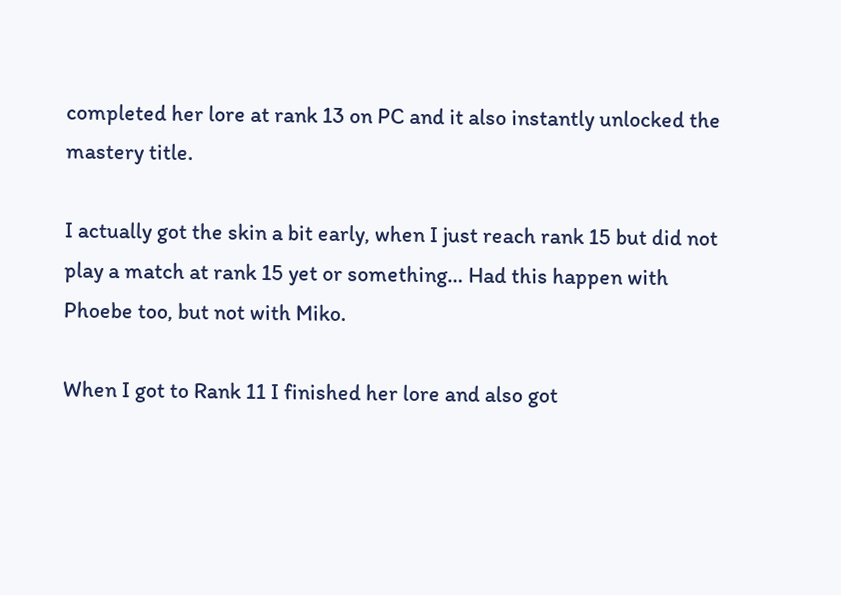completed her lore at rank 13 on PC and it also instantly unlocked the mastery title.

I actually got the skin a bit early, when I just reach rank 15 but did not play a match at rank 15 yet or something… Had this happen with Phoebe too, but not with Miko.

When I got to Rank 11 I finished her lore and also got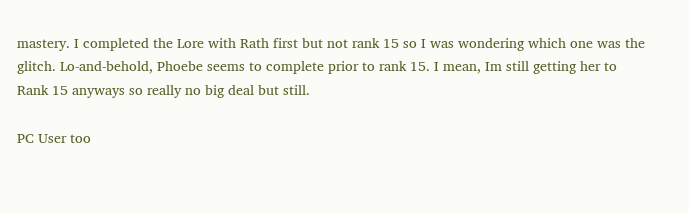mastery. I completed the Lore with Rath first but not rank 15 so I was wondering which one was the glitch. Lo-and-behold, Phoebe seems to complete prior to rank 15. I mean, Im still getting her to Rank 15 anyways so really no big deal but still.

PC User too